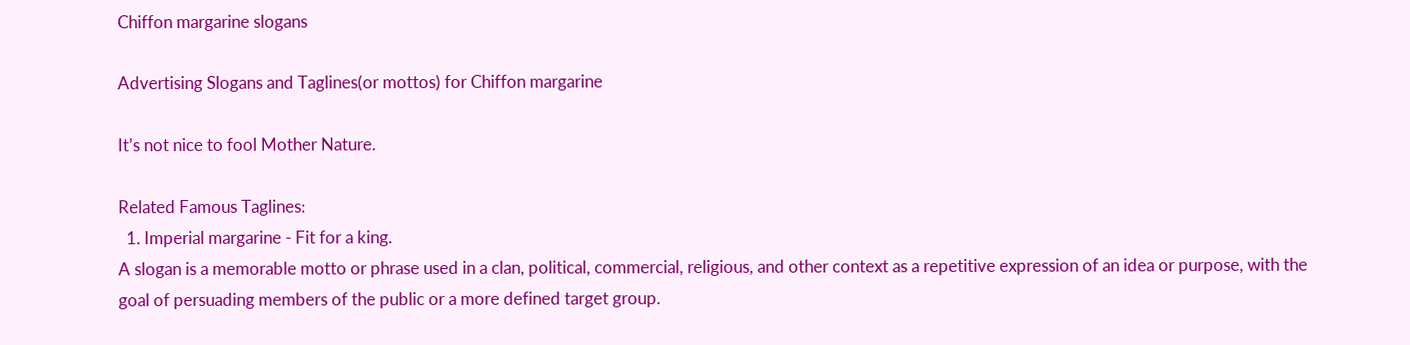Chiffon margarine slogans

Advertising Slogans and Taglines(or mottos) for Chiffon margarine

It’s not nice to fool Mother Nature.

Related Famous Taglines:
  1. Imperial margarine - Fit for a king.
A slogan is a memorable motto or phrase used in a clan, political, commercial, religious, and other context as a repetitive expression of an idea or purpose, with the goal of persuading members of the public or a more defined target group.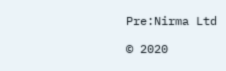Pre:Nirma Ltd

© 2020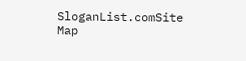SloganList.comSite Map